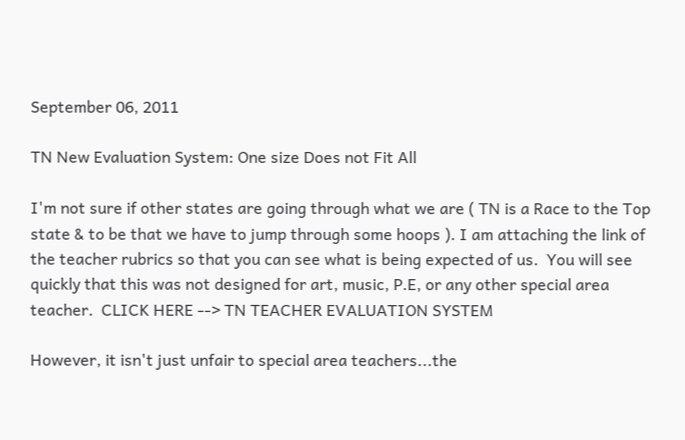September 06, 2011

TN New Evaluation System: One size Does not Fit All

I'm not sure if other states are going through what we are ( TN is a Race to the Top state & to be that we have to jump through some hoops ). I am attaching the link of the teacher rubrics so that you can see what is being expected of us.  You will see quickly that this was not designed for art, music, P.E, or any other special area teacher.  CLICK HERE --> TN TEACHER EVALUATION SYSTEM

However, it isn't just unfair to special area teachers...the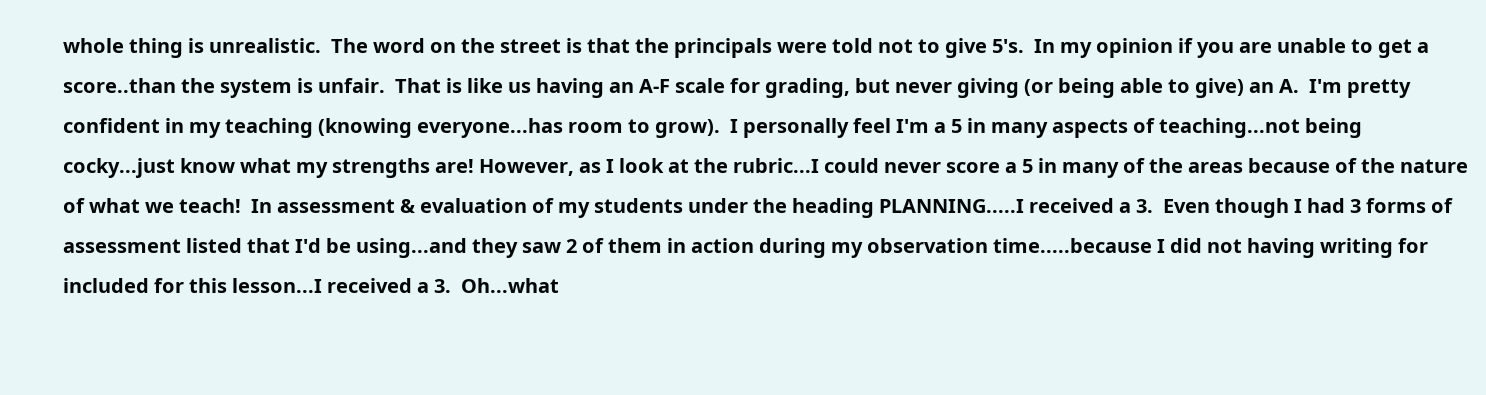whole thing is unrealistic.  The word on the street is that the principals were told not to give 5's.  In my opinion if you are unable to get a score..than the system is unfair.  That is like us having an A-F scale for grading, but never giving (or being able to give) an A.  I'm pretty confident in my teaching (knowing everyone...has room to grow).  I personally feel I'm a 5 in many aspects of teaching...not being cocky...just know what my strengths are! However, as I look at the rubric...I could never score a 5 in many of the areas because of the nature of what we teach!  In assessment & evaluation of my students under the heading PLANNING.....I received a 3.  Even though I had 3 forms of assessment listed that I'd be using...and they saw 2 of them in action during my observation time.....because I did not having writing for included for this lesson...I received a 3.  Oh...what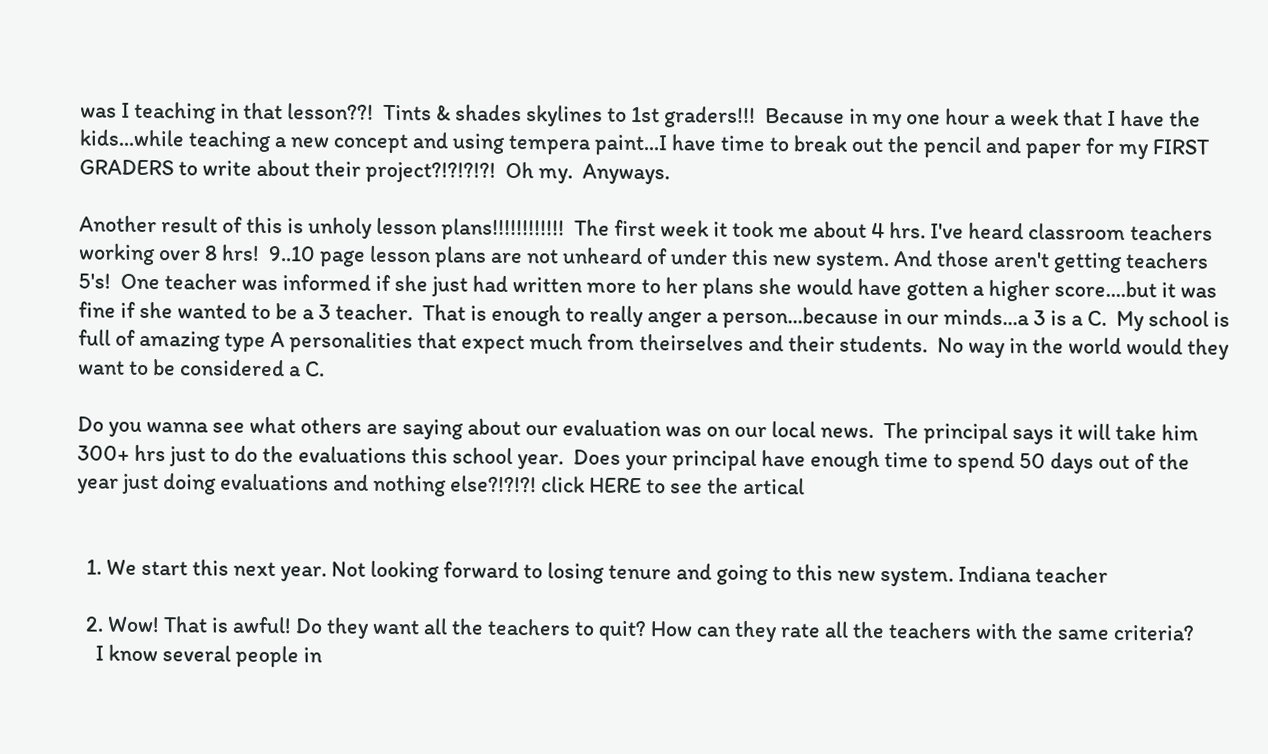was I teaching in that lesson??!  Tints & shades skylines to 1st graders!!!  Because in my one hour a week that I have the kids...while teaching a new concept and using tempera paint...I have time to break out the pencil and paper for my FIRST GRADERS to write about their project?!?!?!?!  Oh my.  Anyways.

Another result of this is unholy lesson plans!!!!!!!!!!!!  The first week it took me about 4 hrs. I've heard classroom teachers working over 8 hrs!  9..10 page lesson plans are not unheard of under this new system. And those aren't getting teachers 5's!  One teacher was informed if she just had written more to her plans she would have gotten a higher score....but it was fine if she wanted to be a 3 teacher.  That is enough to really anger a person...because in our minds...a 3 is a C.  My school is full of amazing type A personalities that expect much from theirselves and their students.  No way in the world would they want to be considered a C.

Do you wanna see what others are saying about our evaluation was on our local news.  The principal says it will take him 300+ hrs just to do the evaluations this school year.  Does your principal have enough time to spend 50 days out of the year just doing evaluations and nothing else?!?!?! click HERE to see the artical


  1. We start this next year. Not looking forward to losing tenure and going to this new system. Indiana teacher

  2. Wow! That is awful! Do they want all the teachers to quit? How can they rate all the teachers with the same criteria?
    I know several people in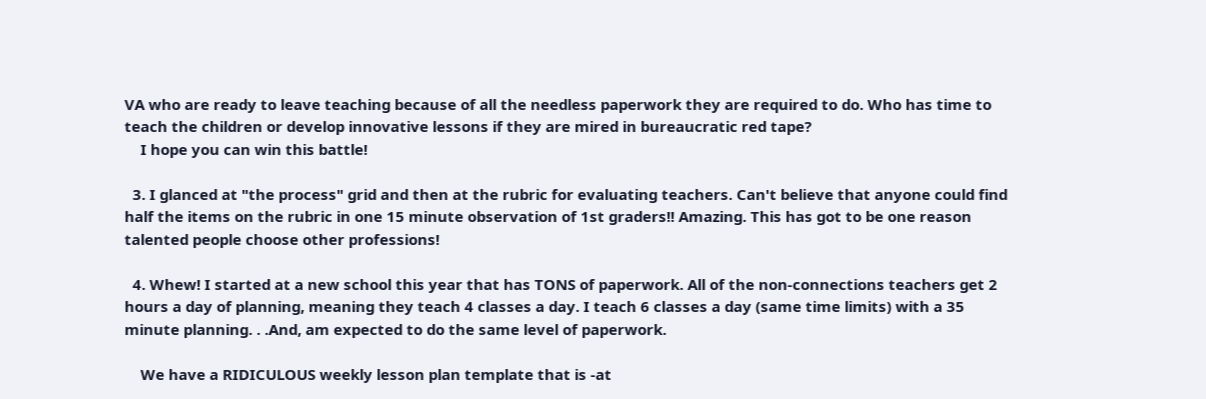VA who are ready to leave teaching because of all the needless paperwork they are required to do. Who has time to teach the children or develop innovative lessons if they are mired in bureaucratic red tape?
    I hope you can win this battle!

  3. I glanced at "the process" grid and then at the rubric for evaluating teachers. Can't believe that anyone could find half the items on the rubric in one 15 minute observation of 1st graders!! Amazing. This has got to be one reason talented people choose other professions!

  4. Whew! I started at a new school this year that has TONS of paperwork. All of the non-connections teachers get 2 hours a day of planning, meaning they teach 4 classes a day. I teach 6 classes a day (same time limits) with a 35 minute planning. . .And, am expected to do the same level of paperwork.

    We have a RIDICULOUS weekly lesson plan template that is -at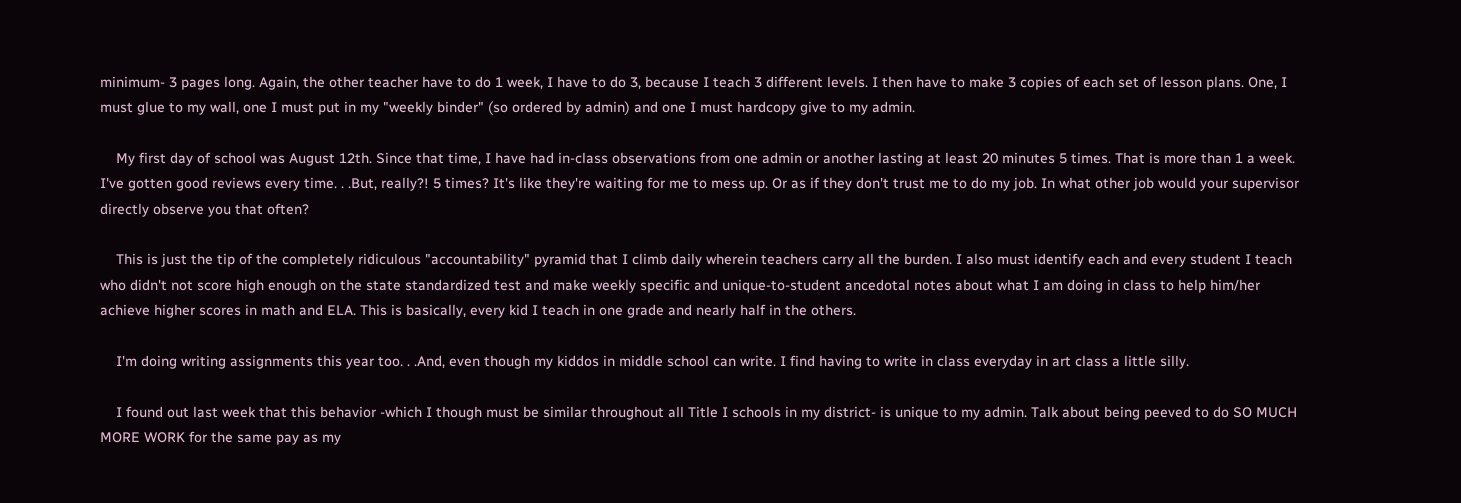minimum- 3 pages long. Again, the other teacher have to do 1 week, I have to do 3, because I teach 3 different levels. I then have to make 3 copies of each set of lesson plans. One, I must glue to my wall, one I must put in my "weekly binder" (so ordered by admin) and one I must hardcopy give to my admin.

    My first day of school was August 12th. Since that time, I have had in-class observations from one admin or another lasting at least 20 minutes 5 times. That is more than 1 a week. I've gotten good reviews every time. . .But, really?! 5 times? It's like they're waiting for me to mess up. Or as if they don't trust me to do my job. In what other job would your supervisor directly observe you that often?

    This is just the tip of the completely ridiculous "accountability" pyramid that I climb daily wherein teachers carry all the burden. I also must identify each and every student I teach who didn't not score high enough on the state standardized test and make weekly specific and unique-to-student ancedotal notes about what I am doing in class to help him/her achieve higher scores in math and ELA. This is basically, every kid I teach in one grade and nearly half in the others.

    I'm doing writing assignments this year too. . .And, even though my kiddos in middle school can write. I find having to write in class everyday in art class a little silly.

    I found out last week that this behavior -which I though must be similar throughout all Title I schools in my district- is unique to my admin. Talk about being peeved to do SO MUCH MORE WORK for the same pay as my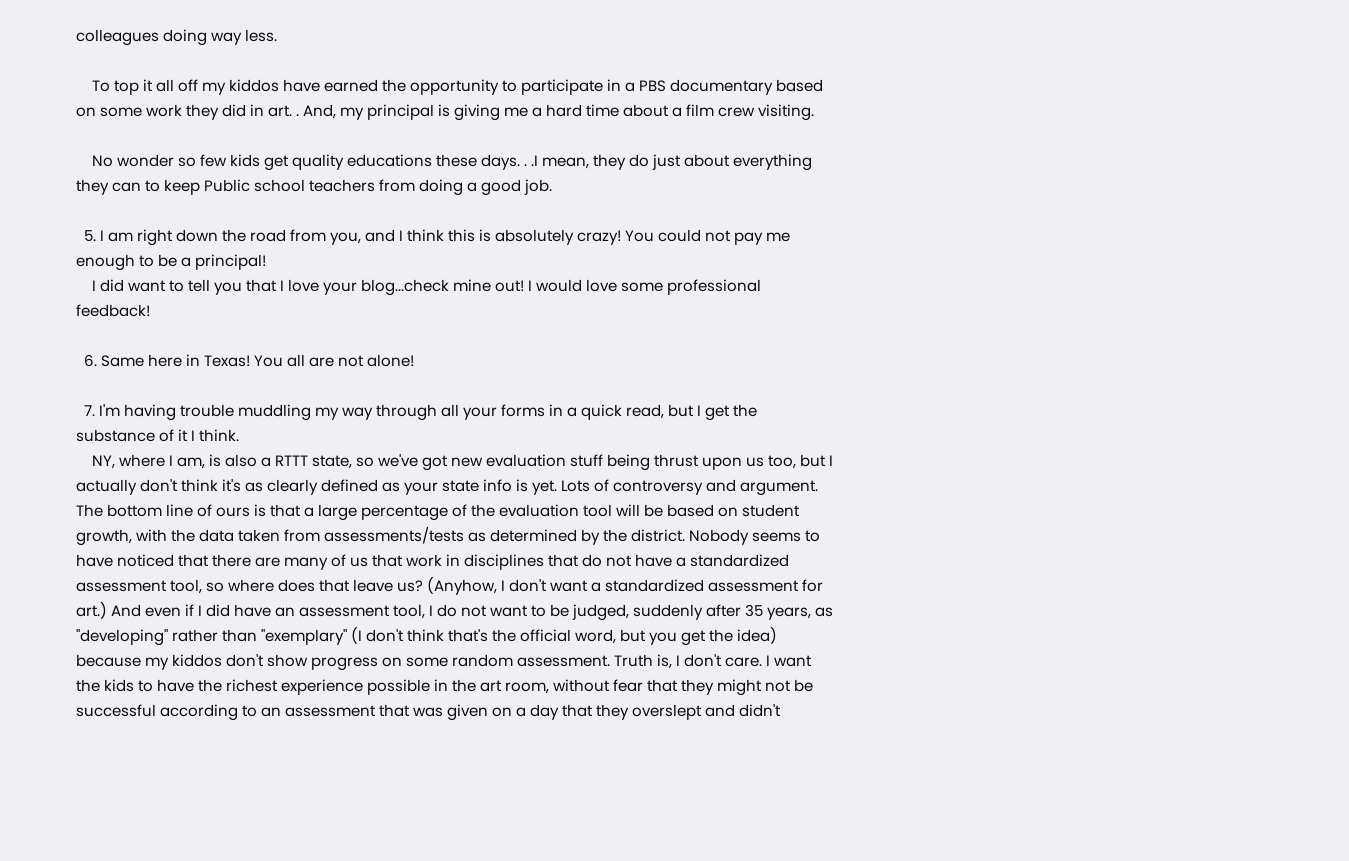colleagues doing way less.

    To top it all off my kiddos have earned the opportunity to participate in a PBS documentary based on some work they did in art. . And, my principal is giving me a hard time about a film crew visiting.

    No wonder so few kids get quality educations these days. . .I mean, they do just about everything they can to keep Public school teachers from doing a good job.

  5. I am right down the road from you, and I think this is absolutely crazy! You could not pay me enough to be a principal!
    I did want to tell you that I love your blog...check mine out! I would love some professional feedback!

  6. Same here in Texas! You all are not alone!

  7. I'm having trouble muddling my way through all your forms in a quick read, but I get the substance of it I think.
    NY, where I am, is also a RTTT state, so we've got new evaluation stuff being thrust upon us too, but I actually don't think it's as clearly defined as your state info is yet. Lots of controversy and argument. The bottom line of ours is that a large percentage of the evaluation tool will be based on student growth, with the data taken from assessments/tests as determined by the district. Nobody seems to have noticed that there are many of us that work in disciplines that do not have a standardized assessment tool, so where does that leave us? (Anyhow, I don't want a standardized assessment for art.) And even if I did have an assessment tool, I do not want to be judged, suddenly after 35 years, as "developing" rather than "exemplary" (I don't think that's the official word, but you get the idea) because my kiddos don't show progress on some random assessment. Truth is, I don't care. I want the kids to have the richest experience possible in the art room, without fear that they might not be successful according to an assessment that was given on a day that they overslept and didn't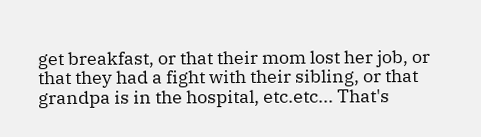get breakfast, or that their mom lost her job, or that they had a fight with their sibling, or that grandpa is in the hospital, etc.etc... That's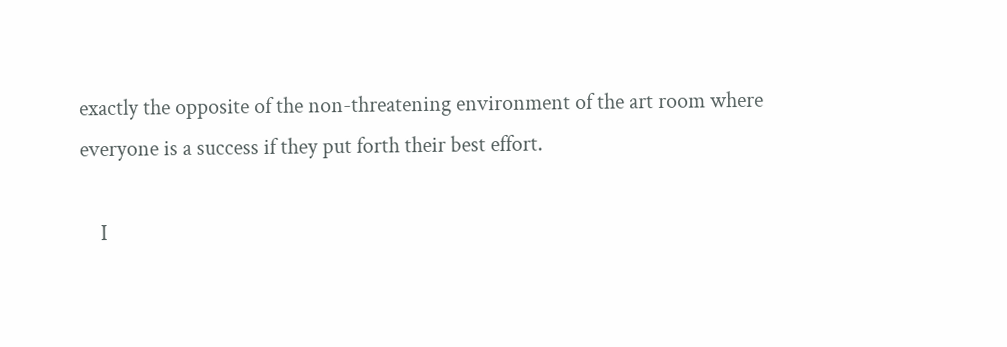exactly the opposite of the non-threatening environment of the art room where everyone is a success if they put forth their best effort.

    I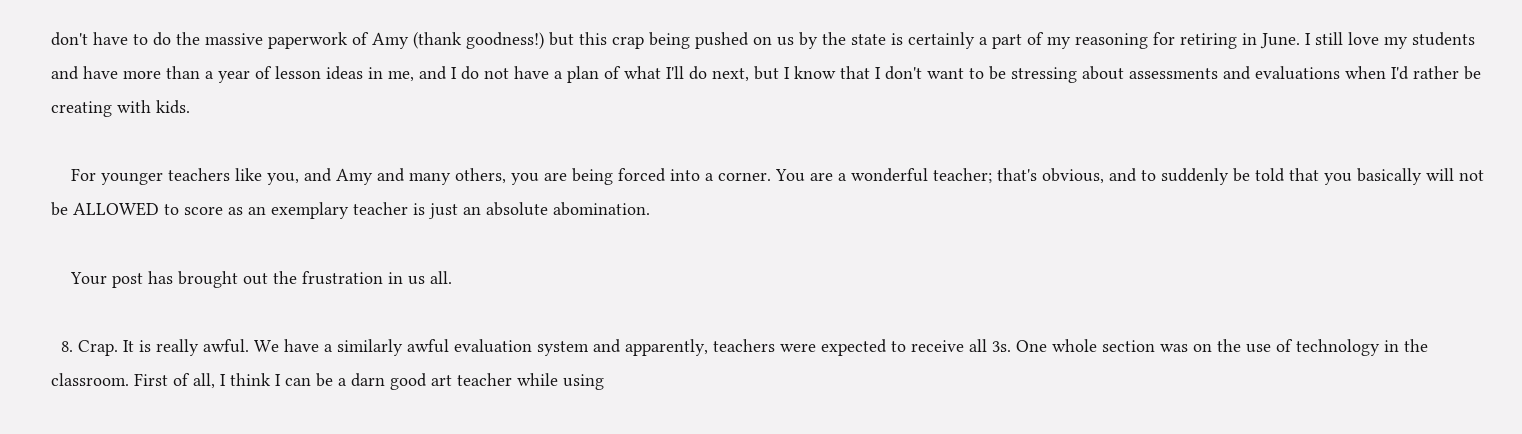don't have to do the massive paperwork of Amy (thank goodness!) but this crap being pushed on us by the state is certainly a part of my reasoning for retiring in June. I still love my students and have more than a year of lesson ideas in me, and I do not have a plan of what I'll do next, but I know that I don't want to be stressing about assessments and evaluations when I'd rather be creating with kids.

    For younger teachers like you, and Amy and many others, you are being forced into a corner. You are a wonderful teacher; that's obvious, and to suddenly be told that you basically will not be ALLOWED to score as an exemplary teacher is just an absolute abomination.

    Your post has brought out the frustration in us all.

  8. Crap. It is really awful. We have a similarly awful evaluation system and apparently, teachers were expected to receive all 3s. One whole section was on the use of technology in the classroom. First of all, I think I can be a darn good art teacher while using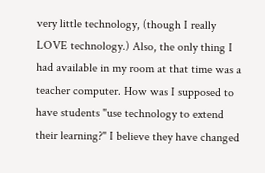very little technology, (though I really LOVE technology.) Also, the only thing I had available in my room at that time was a teacher computer. How was I supposed to have students "use technology to extend their learning?" I believe they have changed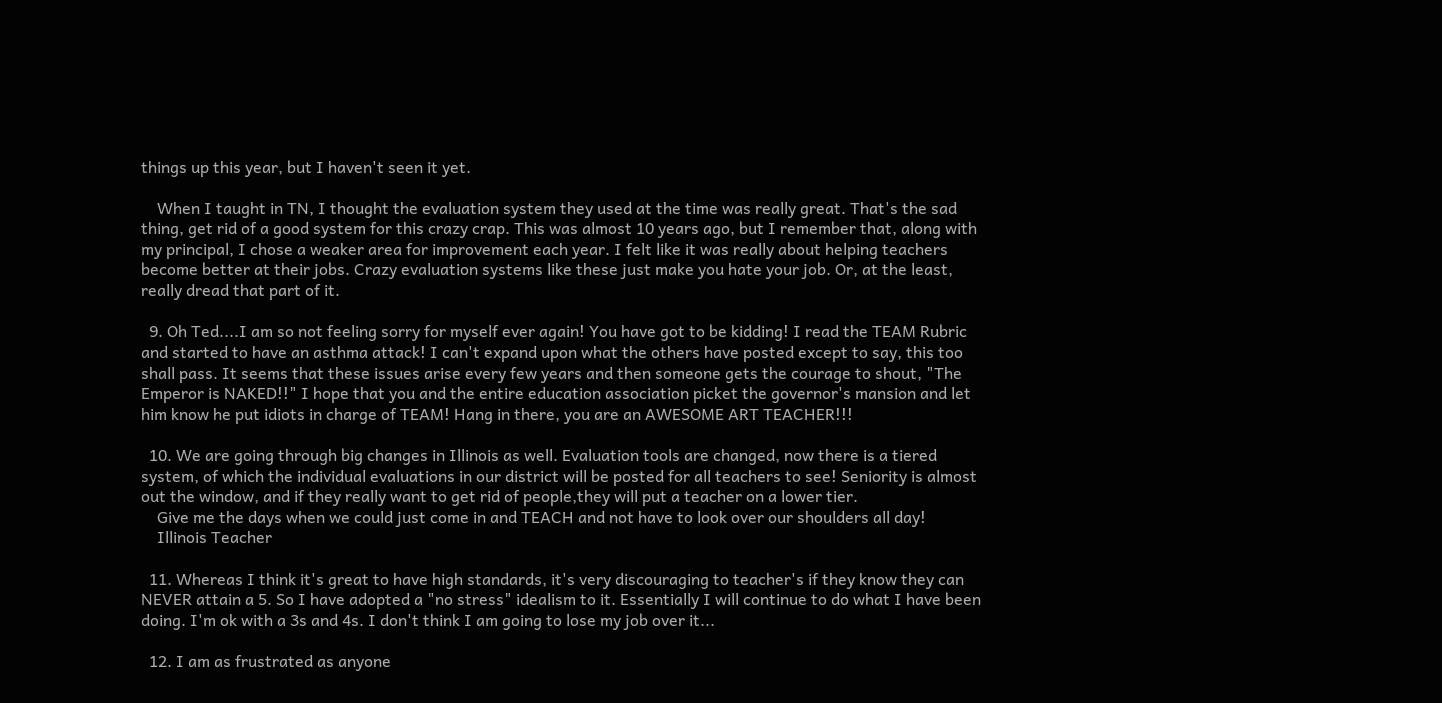things up this year, but I haven't seen it yet.

    When I taught in TN, I thought the evaluation system they used at the time was really great. That's the sad thing, get rid of a good system for this crazy crap. This was almost 10 years ago, but I remember that, along with my principal, I chose a weaker area for improvement each year. I felt like it was really about helping teachers become better at their jobs. Crazy evaluation systems like these just make you hate your job. Or, at the least, really dread that part of it.

  9. Oh Ted....I am so not feeling sorry for myself ever again! You have got to be kidding! I read the TEAM Rubric and started to have an asthma attack! I can't expand upon what the others have posted except to say, this too shall pass. It seems that these issues arise every few years and then someone gets the courage to shout, "The Emperor is NAKED!!" I hope that you and the entire education association picket the governor's mansion and let him know he put idiots in charge of TEAM! Hang in there, you are an AWESOME ART TEACHER!!!

  10. We are going through big changes in Illinois as well. Evaluation tools are changed, now there is a tiered system, of which the individual evaluations in our district will be posted for all teachers to see! Seniority is almost out the window, and if they really want to get rid of people,they will put a teacher on a lower tier.
    Give me the days when we could just come in and TEACH and not have to look over our shoulders all day!
    Illinois Teacher

  11. Whereas I think it's great to have high standards, it's very discouraging to teacher's if they know they can NEVER attain a 5. So I have adopted a "no stress" idealism to it. Essentially I will continue to do what I have been doing. I'm ok with a 3s and 4s. I don't think I am going to lose my job over it...

  12. I am as frustrated as anyone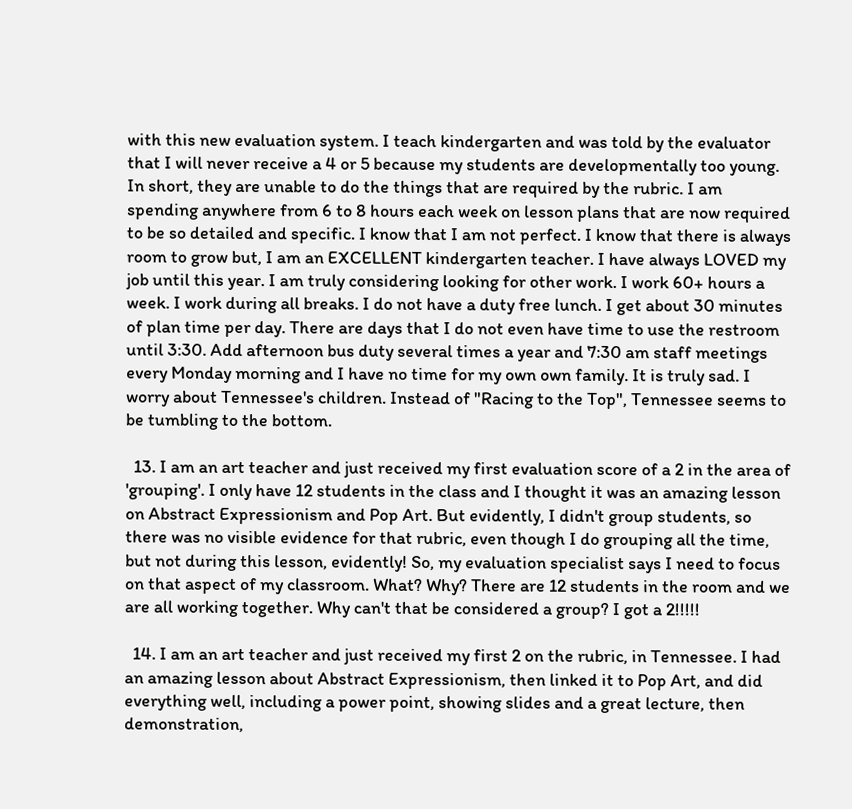with this new evaluation system. I teach kindergarten and was told by the evaluator that I will never receive a 4 or 5 because my students are developmentally too young. In short, they are unable to do the things that are required by the rubric. I am spending anywhere from 6 to 8 hours each week on lesson plans that are now required to be so detailed and specific. I know that I am not perfect. I know that there is always room to grow but, I am an EXCELLENT kindergarten teacher. I have always LOVED my job until this year. I am truly considering looking for other work. I work 60+ hours a week. I work during all breaks. I do not have a duty free lunch. I get about 30 minutes of plan time per day. There are days that I do not even have time to use the restroom until 3:30. Add afternoon bus duty several times a year and 7:30 am staff meetings every Monday morning and I have no time for my own own family. It is truly sad. I worry about Tennessee's children. Instead of "Racing to the Top", Tennessee seems to be tumbling to the bottom.

  13. I am an art teacher and just received my first evaluation score of a 2 in the area of 'grouping'. I only have 12 students in the class and I thought it was an amazing lesson on Abstract Expressionism and Pop Art. But evidently, I didn't group students, so there was no visible evidence for that rubric, even though I do grouping all the time, but not during this lesson, evidently! So, my evaluation specialist says I need to focus on that aspect of my classroom. What? Why? There are 12 students in the room and we are all working together. Why can't that be considered a group? I got a 2!!!!!

  14. I am an art teacher and just received my first 2 on the rubric, in Tennessee. I had an amazing lesson about Abstract Expressionism, then linked it to Pop Art, and did everything well, including a power point, showing slides and a great lecture, then demonstration,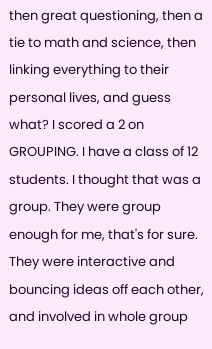then great questioning, then a tie to math and science, then linking everything to their personal lives, and guess what? I scored a 2 on GROUPING. I have a class of 12 students. I thought that was a group. They were group enough for me, that's for sure. They were interactive and bouncing ideas off each other, and involved in whole group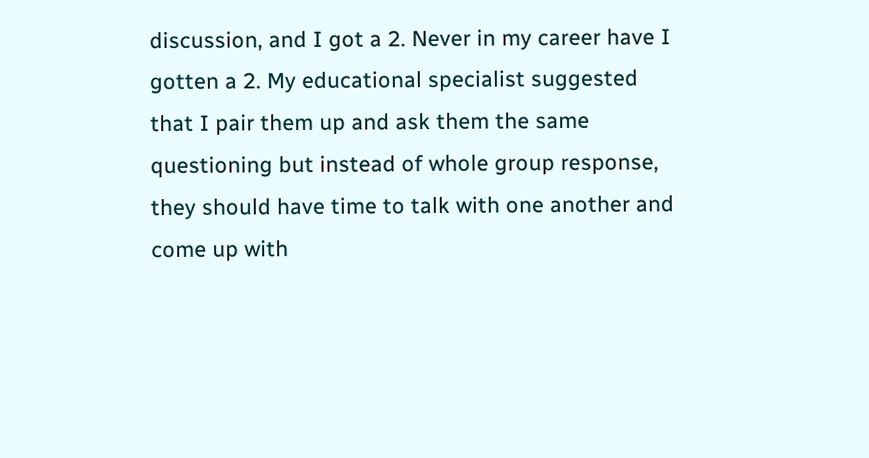discussion, and I got a 2. Never in my career have I gotten a 2. My educational specialist suggested that I pair them up and ask them the same questioning but instead of whole group response, they should have time to talk with one another and come up with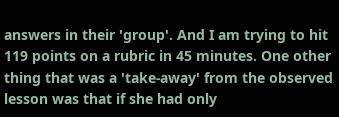answers in their 'group'. And I am trying to hit 119 points on a rubric in 45 minutes. One other thing that was a 'take-away' from the observed lesson was that if she had only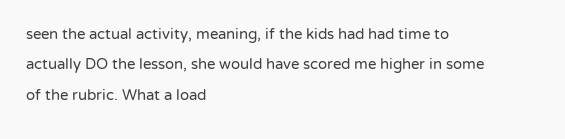seen the actual activity, meaning, if the kids had had time to actually DO the lesson, she would have scored me higher in some of the rubric. What a load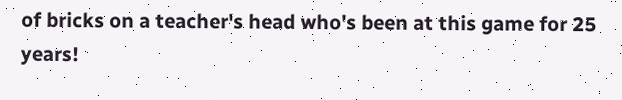of bricks on a teacher's head who's been at this game for 25 years!